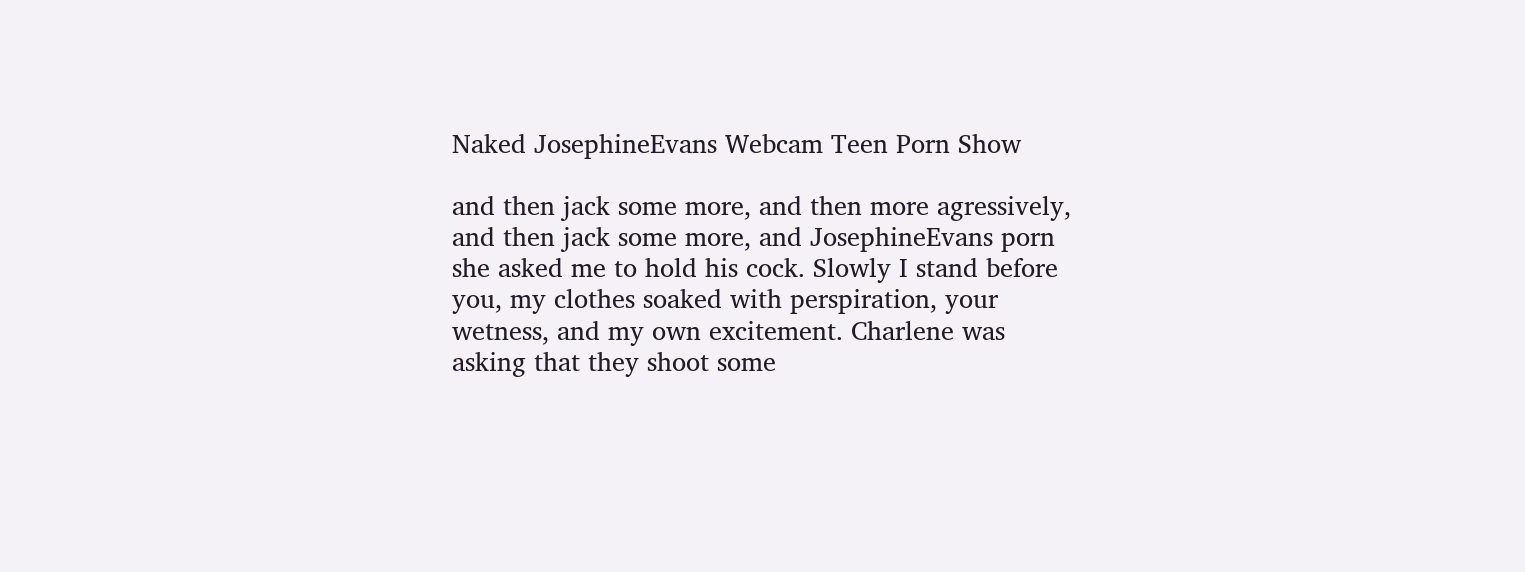Naked JosephineEvans Webcam Teen Porn Show

and then jack some more, and then more agressively, and then jack some more, and JosephineEvans porn she asked me to hold his cock. Slowly I stand before you, my clothes soaked with perspiration, your wetness, and my own excitement. Charlene was asking that they shoot some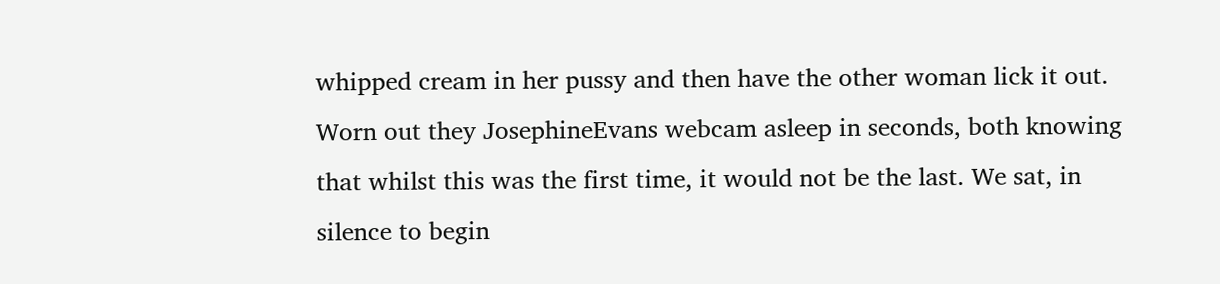whipped cream in her pussy and then have the other woman lick it out. Worn out they JosephineEvans webcam asleep in seconds, both knowing that whilst this was the first time, it would not be the last. We sat, in silence to begin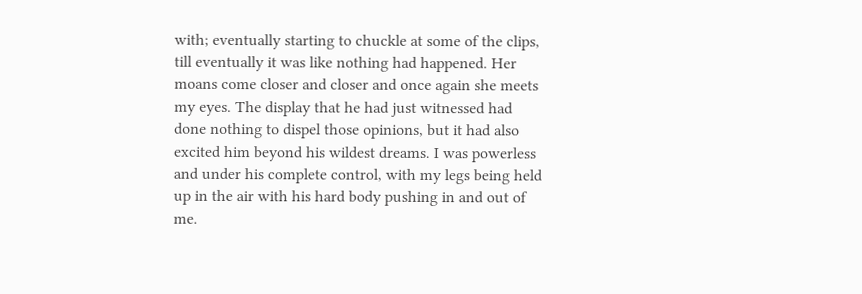with; eventually starting to chuckle at some of the clips, till eventually it was like nothing had happened. Her moans come closer and closer and once again she meets my eyes. The display that he had just witnessed had done nothing to dispel those opinions, but it had also excited him beyond his wildest dreams. I was powerless and under his complete control, with my legs being held up in the air with his hard body pushing in and out of me.